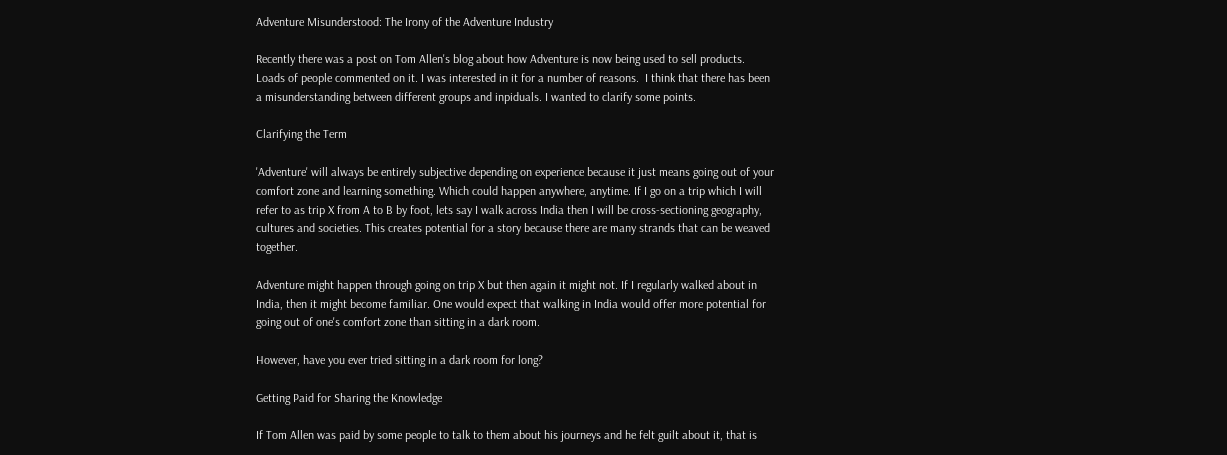Adventure Misunderstood: The Irony of the Adventure Industry

Recently there was a post on Tom Allen's blog about how Adventure is now being used to sell products. Loads of people commented on it. I was interested in it for a number of reasons.  I think that there has been a misunderstanding between different groups and inpiduals. I wanted to clarify some points.

Clarifying the Term

'Adventure' will always be entirely subjective depending on experience because it just means going out of your comfort zone and learning something. Which could happen anywhere, anytime. If I go on a trip which I will refer to as trip X from A to B by foot, lets say I walk across India then I will be cross-sectioning geography, cultures and societies. This creates potential for a story because there are many strands that can be weaved together.

Adventure might happen through going on trip X but then again it might not. If I regularly walked about in India, then it might become familiar. One would expect that walking in India would offer more potential for going out of one's comfort zone than sitting in a dark room.

However, have you ever tried sitting in a dark room for long?

Getting Paid for Sharing the Knowledge

If Tom Allen was paid by some people to talk to them about his journeys and he felt guilt about it, that is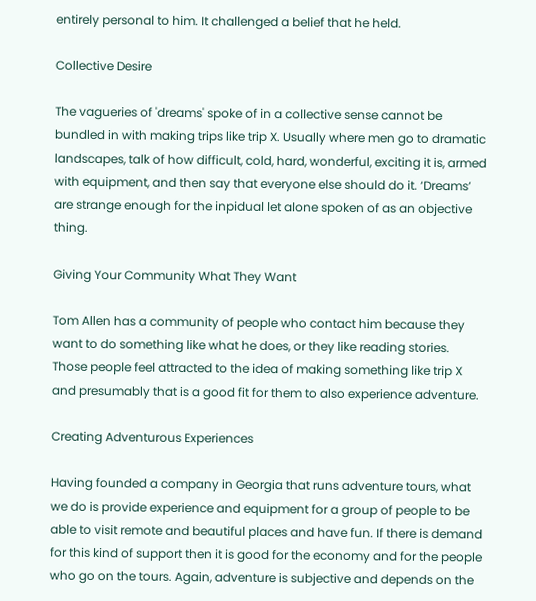entirely personal to him. It challenged a belief that he held.

Collective Desire

The vagueries of 'dreams' spoke of in a collective sense cannot be bundled in with making trips like trip X. Usually where men go to dramatic landscapes, talk of how difficult, cold, hard, wonderful, exciting it is, armed with equipment, and then say that everyone else should do it. ‘Dreams’ are strange enough for the inpidual let alone spoken of as an objective thing.

Giving Your Community What They Want

Tom Allen has a community of people who contact him because they want to do something like what he does, or they like reading stories. Those people feel attracted to the idea of making something like trip X and presumably that is a good fit for them to also experience adventure.

Creating Adventurous Experiences

Having founded a company in Georgia that runs adventure tours, what we do is provide experience and equipment for a group of people to be able to visit remote and beautiful places and have fun. If there is demand for this kind of support then it is good for the economy and for the people who go on the tours. Again, adventure is subjective and depends on the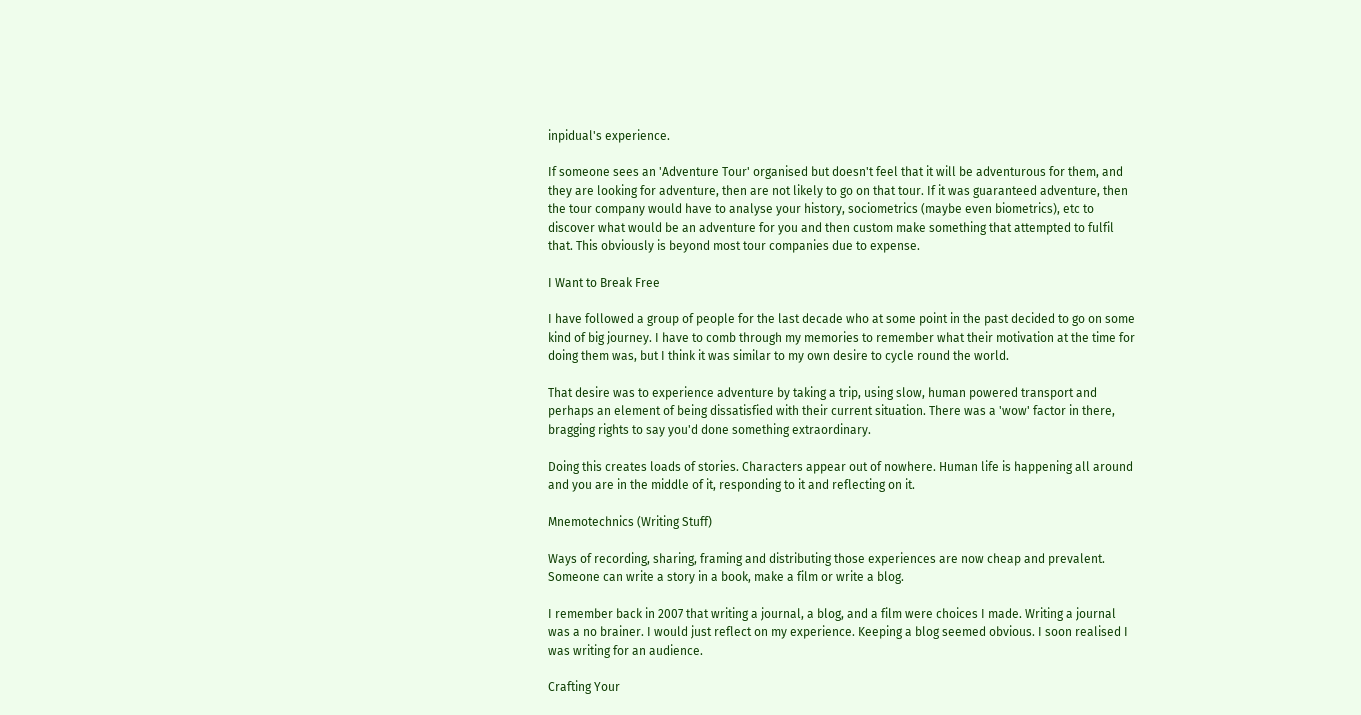inpidual's experience.

If someone sees an 'Adventure Tour' organised but doesn't feel that it will be adventurous for them, and they are looking for adventure, then are not likely to go on that tour. If it was guaranteed adventure, then the tour company would have to analyse your history, sociometrics (maybe even biometrics), etc to discover what would be an adventure for you and then custom make something that attempted to fulfil that. This obviously is beyond most tour companies due to expense.

I Want to Break Free

I have followed a group of people for the last decade who at some point in the past decided to go on some kind of big journey. I have to comb through my memories to remember what their motivation at the time for doing them was, but I think it was similar to my own desire to cycle round the world.

That desire was to experience adventure by taking a trip, using slow, human powered transport and perhaps an element of being dissatisfied with their current situation. There was a 'wow' factor in there, bragging rights to say you'd done something extraordinary.

Doing this creates loads of stories. Characters appear out of nowhere. Human life is happening all around and you are in the middle of it, responding to it and reflecting on it.

Mnemotechnics (Writing Stuff)

Ways of recording, sharing, framing and distributing those experiences are now cheap and prevalent. Someone can write a story in a book, make a film or write a blog.

I remember back in 2007 that writing a journal, a blog, and a film were choices I made. Writing a journal was a no brainer. I would just reflect on my experience. Keeping a blog seemed obvious. I soon realised I was writing for an audience.

Crafting Your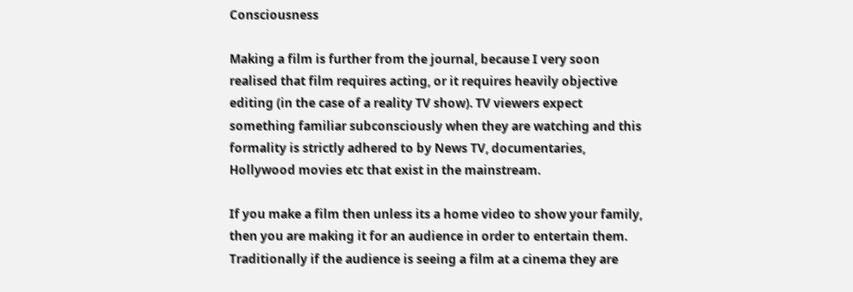Consciousness

Making a film is further from the journal, because I very soon realised that film requires acting, or it requires heavily objective editing (in the case of a reality TV show). TV viewers expect something familiar subconsciously when they are watching and this formality is strictly adhered to by News TV, documentaries, Hollywood movies etc that exist in the mainstream.

If you make a film then unless its a home video to show your family, then you are making it for an audience in order to entertain them. Traditionally if the audience is seeing a film at a cinema they are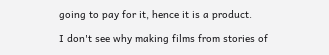going to pay for it, hence it is a product.

I don't see why making films from stories of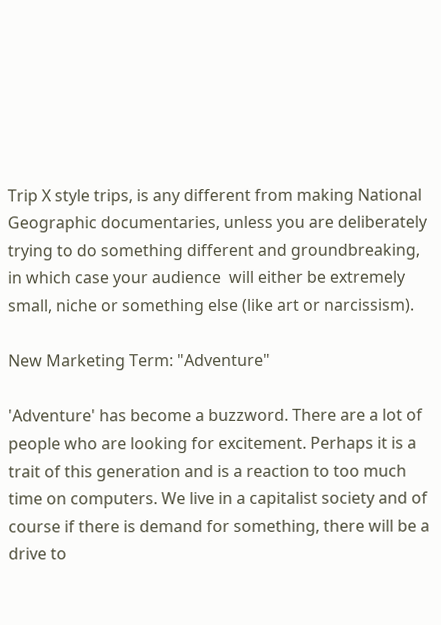Trip X style trips, is any different from making National Geographic documentaries, unless you are deliberately trying to do something different and groundbreaking, in which case your audience  will either be extremely small, niche or something else (like art or narcissism).

New Marketing Term: "Adventure"

'Adventure' has become a buzzword. There are a lot of people who are looking for excitement. Perhaps it is a trait of this generation and is a reaction to too much time on computers. We live in a capitalist society and of course if there is demand for something, there will be a drive to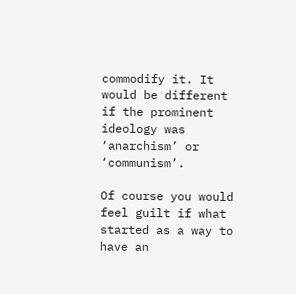commodify it. It would be different if the prominent ideology was ‘anarchism’ or ‘communism’.

Of course you would feel guilt if what started as a way to have an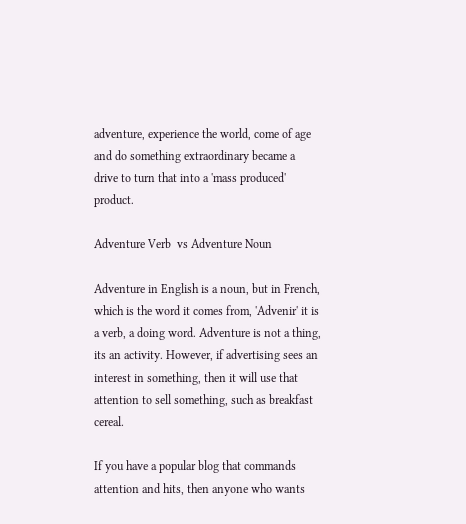adventure, experience the world, come of age and do something extraordinary became a drive to turn that into a 'mass produced' product.

Adventure Verb  vs Adventure Noun

Adventure in English is a noun, but in French, which is the word it comes from, 'Advenir' it is a verb, a doing word. Adventure is not a thing, its an activity. However, if advertising sees an interest in something, then it will use that attention to sell something, such as breakfast cereal.

If you have a popular blog that commands attention and hits, then anyone who wants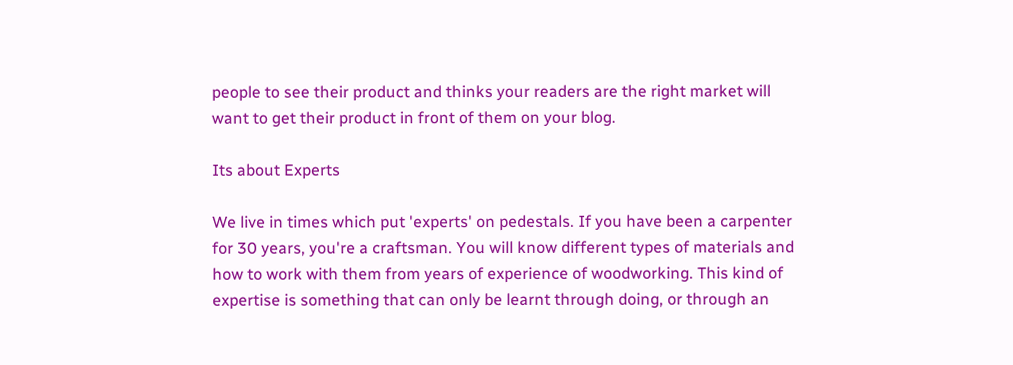people to see their product and thinks your readers are the right market will want to get their product in front of them on your blog.

Its about Experts

We live in times which put 'experts' on pedestals. If you have been a carpenter for 30 years, you're a craftsman. You will know different types of materials and how to work with them from years of experience of woodworking. This kind of expertise is something that can only be learnt through doing, or through an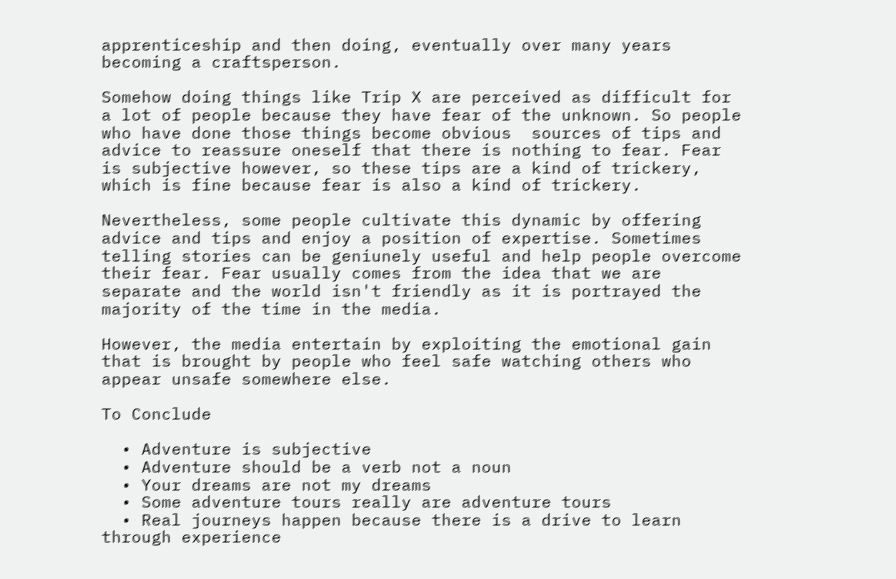apprenticeship and then doing, eventually over many years becoming a craftsperson.

Somehow doing things like Trip X are perceived as difficult for a lot of people because they have fear of the unknown. So people who have done those things become obvious  sources of tips and advice to reassure oneself that there is nothing to fear. Fear is subjective however, so these tips are a kind of trickery, which is fine because fear is also a kind of trickery.

Nevertheless, some people cultivate this dynamic by offering advice and tips and enjoy a position of expertise. Sometimes telling stories can be geniunely useful and help people overcome their fear. Fear usually comes from the idea that we are separate and the world isn't friendly as it is portrayed the majority of the time in the media.

However, the media entertain by exploiting the emotional gain that is brought by people who feel safe watching others who appear unsafe somewhere else.

To Conclude

  • Adventure is subjective
  • Adventure should be a verb not a noun
  • Your dreams are not my dreams
  • Some adventure tours really are adventure tours
  • Real journeys happen because there is a drive to learn through experience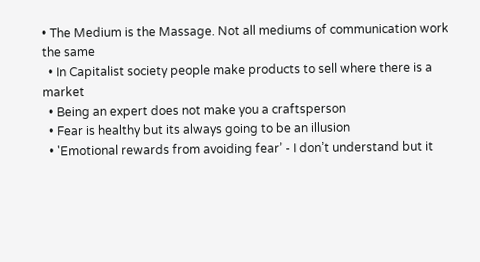• The Medium is the Massage. Not all mediums of communication work the same
  • In Capitalist society people make products to sell where there is a market
  • Being an expert does not make you a craftsperson
  • Fear is healthy but its always going to be an illusion
  • 'Emotional rewards from avoiding fear’ - I don’t understand but it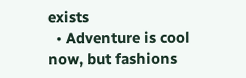exists
  • Adventure is cool now, but fashions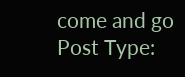come and go
Post Type: